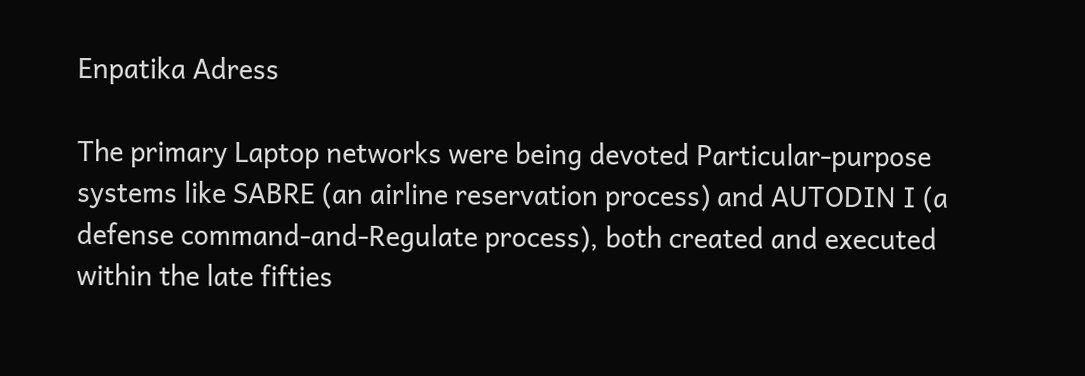Enpatika Adress

The primary Laptop networks were being devoted Particular-purpose systems like SABRE (an airline reservation process) and AUTODIN I (a defense command-and-Regulate process), both created and executed within the late fifties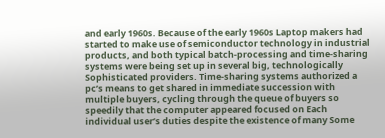and early 1960s. Because of the early 1960s Laptop makers had started to make use of semiconductor technology in industrial products, and both typical batch-processing and time-sharing systems were being set up in several big, technologically Sophisticated providers. Time-sharing systems authorized a pc’s means to get shared in immediate succession with multiple buyers, cycling through the queue of buyers so speedily that the computer appeared focused on Each individual user’s duties despite the existence of many Some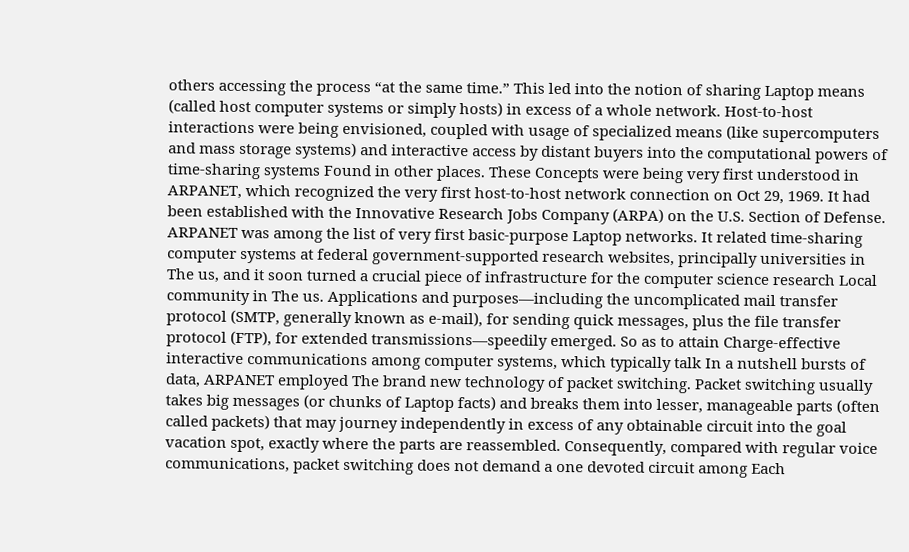others accessing the process “at the same time.” This led into the notion of sharing Laptop means (called host computer systems or simply hosts) in excess of a whole network. Host-to-host interactions were being envisioned, coupled with usage of specialized means (like supercomputers and mass storage systems) and interactive access by distant buyers into the computational powers of time-sharing systems Found in other places. These Concepts were being very first understood in ARPANET, which recognized the very first host-to-host network connection on Oct 29, 1969. It had been established with the Innovative Research Jobs Company (ARPA) on the U.S. Section of Defense. ARPANET was among the list of very first basic-purpose Laptop networks. It related time-sharing computer systems at federal government-supported research websites, principally universities in The us, and it soon turned a crucial piece of infrastructure for the computer science research Local community in The us. Applications and purposes—including the uncomplicated mail transfer protocol (SMTP, generally known as e-mail), for sending quick messages, plus the file transfer protocol (FTP), for extended transmissions—speedily emerged. So as to attain Charge-effective interactive communications among computer systems, which typically talk In a nutshell bursts of data, ARPANET employed The brand new technology of packet switching. Packet switching usually takes big messages (or chunks of Laptop facts) and breaks them into lesser, manageable parts (often called packets) that may journey independently in excess of any obtainable circuit into the goal vacation spot, exactly where the parts are reassembled. Consequently, compared with regular voice communications, packet switching does not demand a one devoted circuit among Each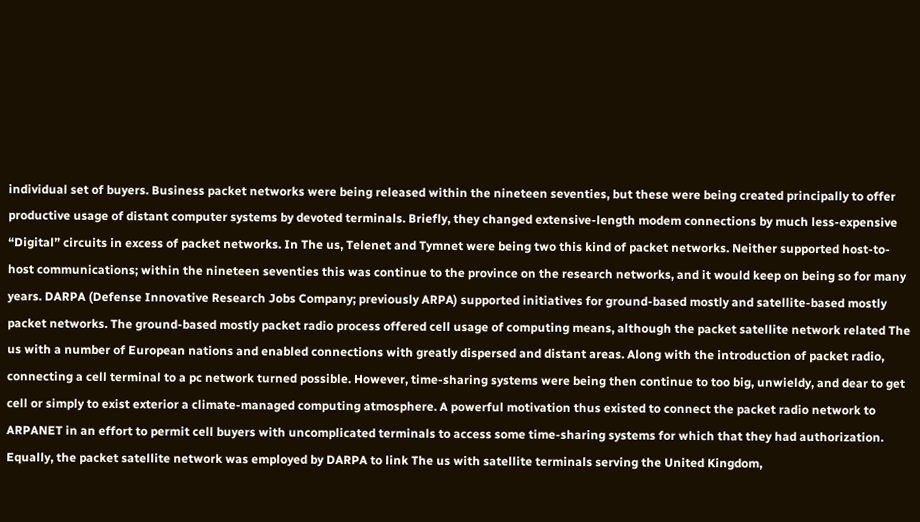individual set of buyers. Business packet networks were being released within the nineteen seventies, but these were being created principally to offer productive usage of distant computer systems by devoted terminals. Briefly, they changed extensive-length modem connections by much less-expensive “Digital” circuits in excess of packet networks. In The us, Telenet and Tymnet were being two this kind of packet networks. Neither supported host-to-host communications; within the nineteen seventies this was continue to the province on the research networks, and it would keep on being so for many years. DARPA (Defense Innovative Research Jobs Company; previously ARPA) supported initiatives for ground-based mostly and satellite-based mostly packet networks. The ground-based mostly packet radio process offered cell usage of computing means, although the packet satellite network related The us with a number of European nations and enabled connections with greatly dispersed and distant areas. Along with the introduction of packet radio, connecting a cell terminal to a pc network turned possible. However, time-sharing systems were being then continue to too big, unwieldy, and dear to get cell or simply to exist exterior a climate-managed computing atmosphere. A powerful motivation thus existed to connect the packet radio network to ARPANET in an effort to permit cell buyers with uncomplicated terminals to access some time-sharing systems for which that they had authorization. Equally, the packet satellite network was employed by DARPA to link The us with satellite terminals serving the United Kingdom,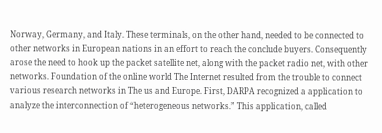Norway, Germany, and Italy. These terminals, on the other hand, needed to be connected to other networks in European nations in an effort to reach the conclude buyers. Consequently arose the need to hook up the packet satellite net, along with the packet radio net, with other networks. Foundation of the online world The Internet resulted from the trouble to connect various research networks in The us and Europe. First, DARPA recognized a application to analyze the interconnection of “heterogeneous networks.” This application, called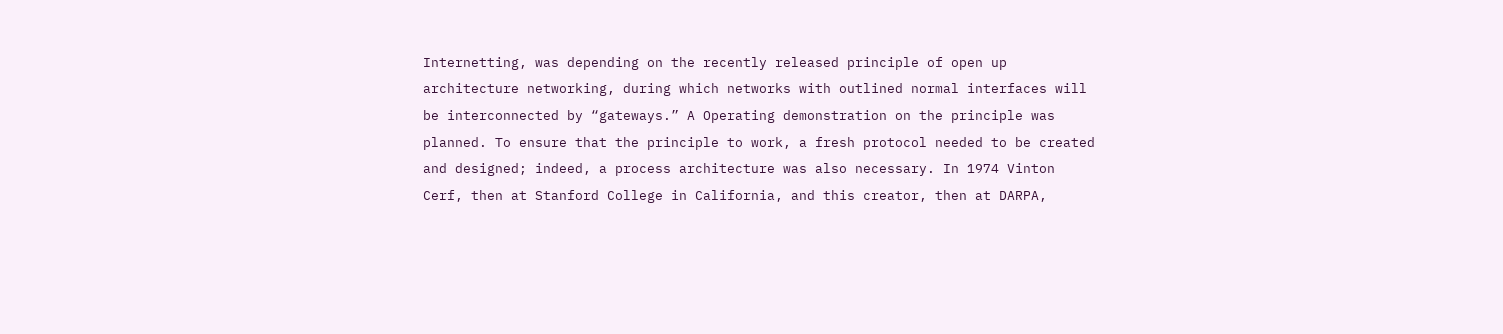Internetting, was depending on the recently released principle of open up architecture networking, during which networks with outlined normal interfaces will be interconnected by “gateways.” A Operating demonstration on the principle was planned. To ensure that the principle to work, a fresh protocol needed to be created and designed; indeed, a process architecture was also necessary. In 1974 Vinton Cerf, then at Stanford College in California, and this creator, then at DARPA,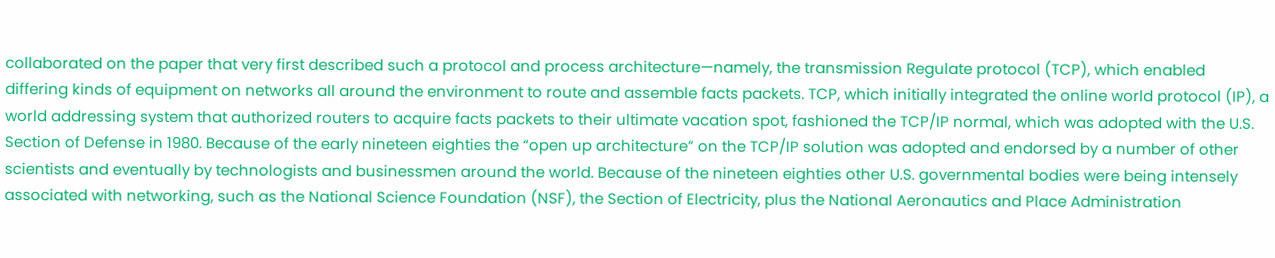collaborated on the paper that very first described such a protocol and process architecture—namely, the transmission Regulate protocol (TCP), which enabled differing kinds of equipment on networks all around the environment to route and assemble facts packets. TCP, which initially integrated the online world protocol (IP), a world addressing system that authorized routers to acquire facts packets to their ultimate vacation spot, fashioned the TCP/IP normal, which was adopted with the U.S. Section of Defense in 1980. Because of the early nineteen eighties the “open up architecture” on the TCP/IP solution was adopted and endorsed by a number of other scientists and eventually by technologists and businessmen around the world. Because of the nineteen eighties other U.S. governmental bodies were being intensely associated with networking, such as the National Science Foundation (NSF), the Section of Electricity, plus the National Aeronautics and Place Administration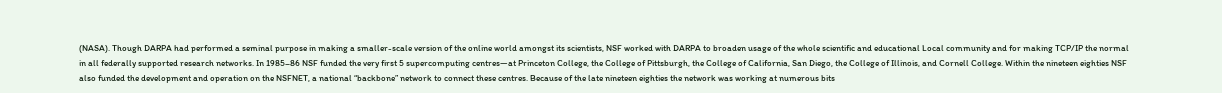(NASA). Though DARPA had performed a seminal purpose in making a smaller-scale version of the online world amongst its scientists, NSF worked with DARPA to broaden usage of the whole scientific and educational Local community and for making TCP/IP the normal in all federally supported research networks. In 1985–86 NSF funded the very first 5 supercomputing centres—at Princeton College, the College of Pittsburgh, the College of California, San Diego, the College of Illinois, and Cornell College. Within the nineteen eighties NSF also funded the development and operation on the NSFNET, a national “backbone” network to connect these centres. Because of the late nineteen eighties the network was working at numerous bits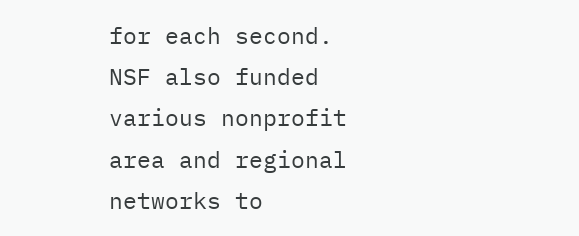for each second. NSF also funded various nonprofit area and regional networks to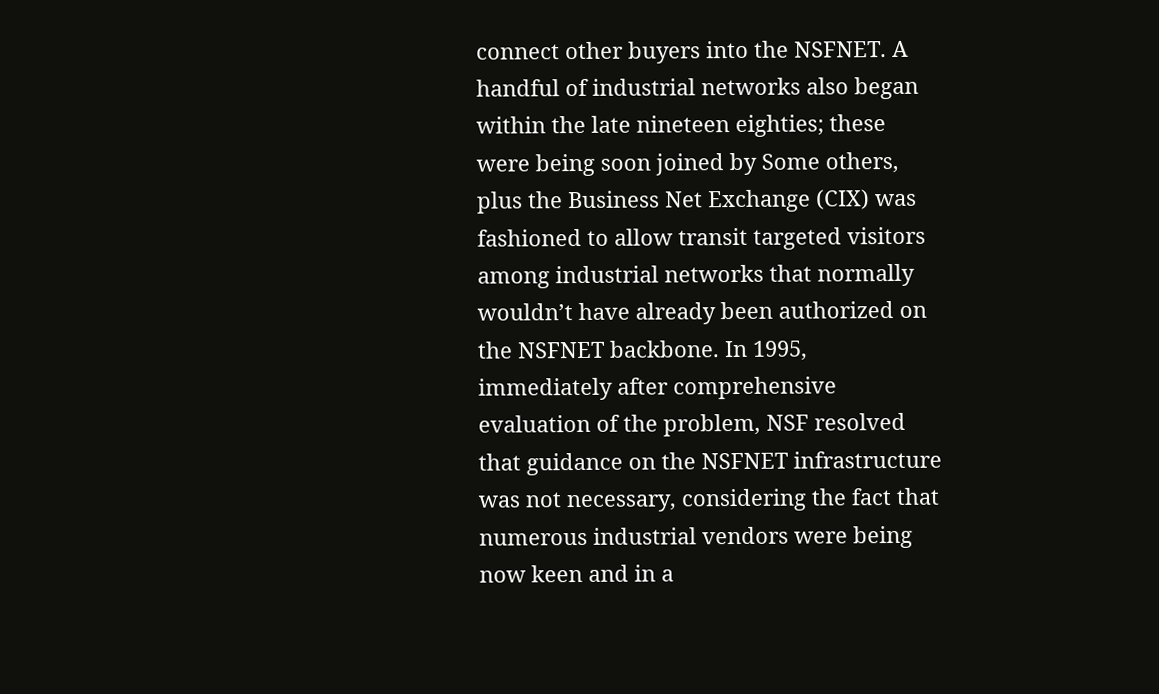connect other buyers into the NSFNET. A handful of industrial networks also began within the late nineteen eighties; these were being soon joined by Some others, plus the Business Net Exchange (CIX) was fashioned to allow transit targeted visitors among industrial networks that normally wouldn’t have already been authorized on the NSFNET backbone. In 1995, immediately after comprehensive evaluation of the problem, NSF resolved that guidance on the NSFNET infrastructure was not necessary, considering the fact that numerous industrial vendors were being now keen and in a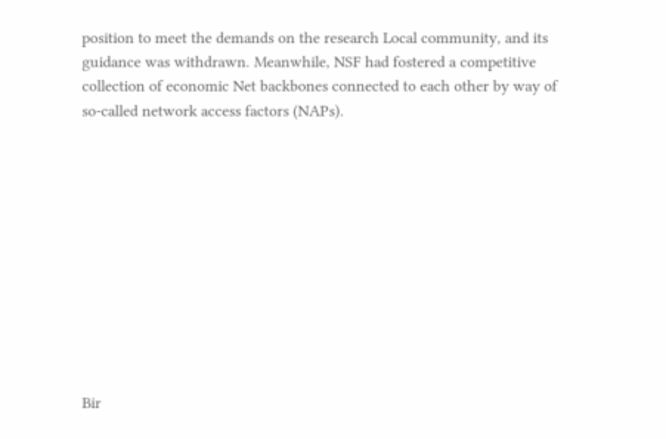position to meet the demands on the research Local community, and its guidance was withdrawn. Meanwhile, NSF had fostered a competitive collection of economic Net backbones connected to each other by way of so-called network access factors (NAPs).











Bir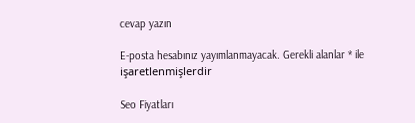cevap yazın

E-posta hesabınız yayımlanmayacak. Gerekli alanlar * ile işaretlenmişlerdir

Seo Fiyatları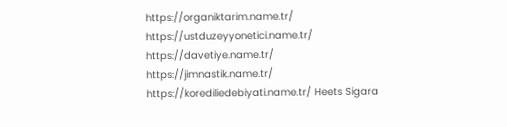https://organiktarim.name.tr/ https://ustduzeyyonetici.name.tr/ https://davetiye.name.tr/ https://jimnastik.name.tr/ https://korediliedebiyati.name.tr/ Heets Sigara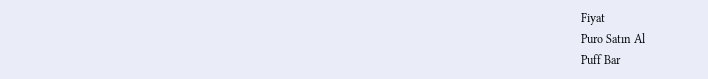Fiyat
Puro Satın Al
Puff Bar